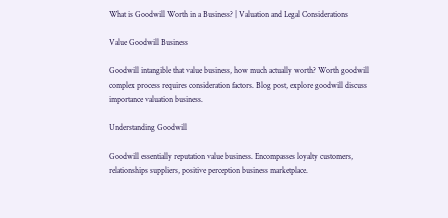What is Goodwill Worth in a Business? | Valuation and Legal Considerations

Value Goodwill Business

Goodwill intangible that value business, how much actually worth? Worth goodwill complex process requires consideration factors. Blog post, explore goodwill discuss importance valuation business.

Understanding Goodwill

Goodwill essentially reputation value business. Encompasses loyalty customers, relationships suppliers, positive perception business marketplace.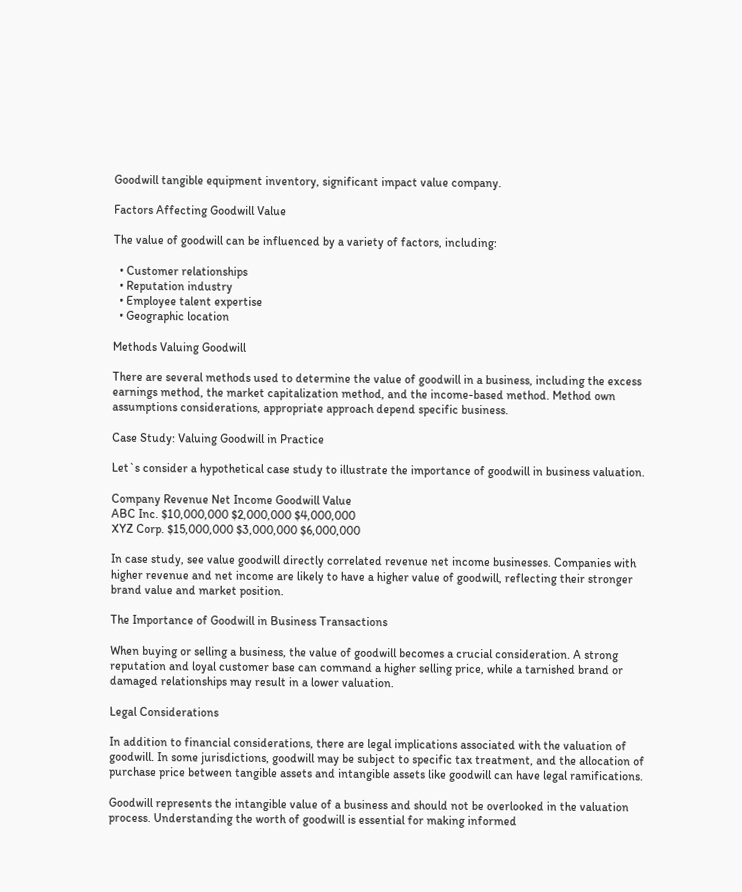Goodwill tangible equipment inventory, significant impact value company.

Factors Affecting Goodwill Value

The value of goodwill can be influenced by a variety of factors, including:

  • Customer relationships
  • Reputation industry
  • Employee talent expertise
  • Geographic location

Methods Valuing Goodwill

There are several methods used to determine the value of goodwill in a business, including the excess earnings method, the market capitalization method, and the income-based method. Method own assumptions considerations, appropriate approach depend specific business.

Case Study: Valuing Goodwill in Practice

Let`s consider a hypothetical case study to illustrate the importance of goodwill in business valuation.

Company Revenue Net Income Goodwill Value
ABC Inc. $10,000,000 $2,000,000 $4,000,000
XYZ Corp. $15,000,000 $3,000,000 $6,000,000

In case study, see value goodwill directly correlated revenue net income businesses. Companies with higher revenue and net income are likely to have a higher value of goodwill, reflecting their stronger brand value and market position.

The Importance of Goodwill in Business Transactions

When buying or selling a business, the value of goodwill becomes a crucial consideration. A strong reputation and loyal customer base can command a higher selling price, while a tarnished brand or damaged relationships may result in a lower valuation.

Legal Considerations

In addition to financial considerations, there are legal implications associated with the valuation of goodwill. In some jurisdictions, goodwill may be subject to specific tax treatment, and the allocation of purchase price between tangible assets and intangible assets like goodwill can have legal ramifications.

Goodwill represents the intangible value of a business and should not be overlooked in the valuation process. Understanding the worth of goodwill is essential for making informed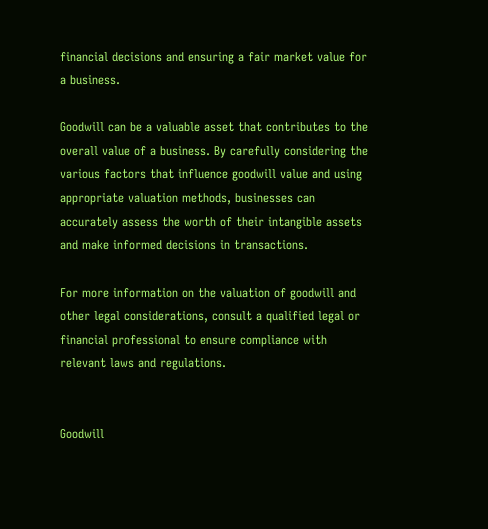financial decisions and ensuring a fair market value for a business.

Goodwill can be a valuable asset that contributes to the overall value of a business. By carefully considering the various factors that influence goodwill value and using appropriate valuation methods, businesses can accurately assess the worth of their intangible assets and make informed decisions in transactions.

For more information on the valuation of goodwill and other legal considerations, consult a qualified legal or financial professional to ensure compliance with relevant laws and regulations.


Goodwill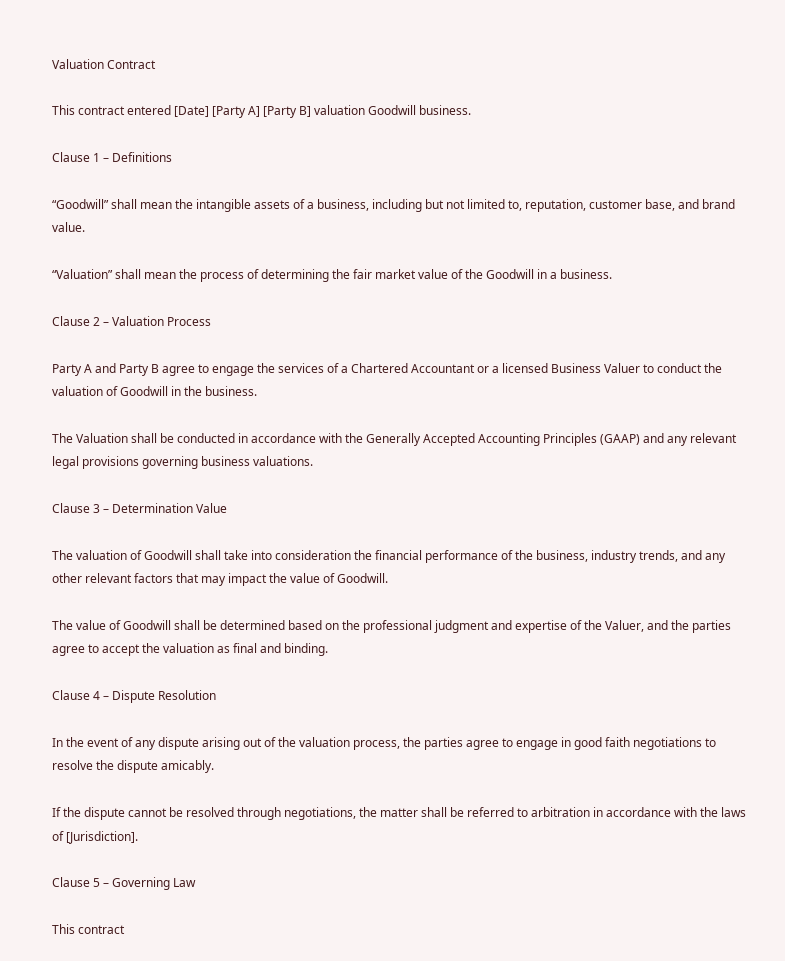Valuation Contract

This contract entered [Date] [Party A] [Party B] valuation Goodwill business.

Clause 1 – Definitions

“Goodwill” shall mean the intangible assets of a business, including but not limited to, reputation, customer base, and brand value.

“Valuation” shall mean the process of determining the fair market value of the Goodwill in a business.

Clause 2 – Valuation Process

Party A and Party B agree to engage the services of a Chartered Accountant or a licensed Business Valuer to conduct the valuation of Goodwill in the business.

The Valuation shall be conducted in accordance with the Generally Accepted Accounting Principles (GAAP) and any relevant legal provisions governing business valuations.

Clause 3 – Determination Value

The valuation of Goodwill shall take into consideration the financial performance of the business, industry trends, and any other relevant factors that may impact the value of Goodwill.

The value of Goodwill shall be determined based on the professional judgment and expertise of the Valuer, and the parties agree to accept the valuation as final and binding.

Clause 4 – Dispute Resolution

In the event of any dispute arising out of the valuation process, the parties agree to engage in good faith negotiations to resolve the dispute amicably.

If the dispute cannot be resolved through negotiations, the matter shall be referred to arbitration in accordance with the laws of [Jurisdiction].

Clause 5 – Governing Law

This contract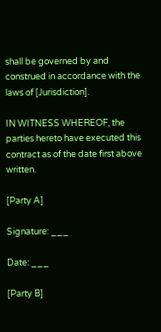shall be governed by and construed in accordance with the laws of [Jurisdiction].

IN WITNESS WHEREOF, the parties hereto have executed this contract as of the date first above written.

[Party A]

Signature: ___

Date: ___

[Party B]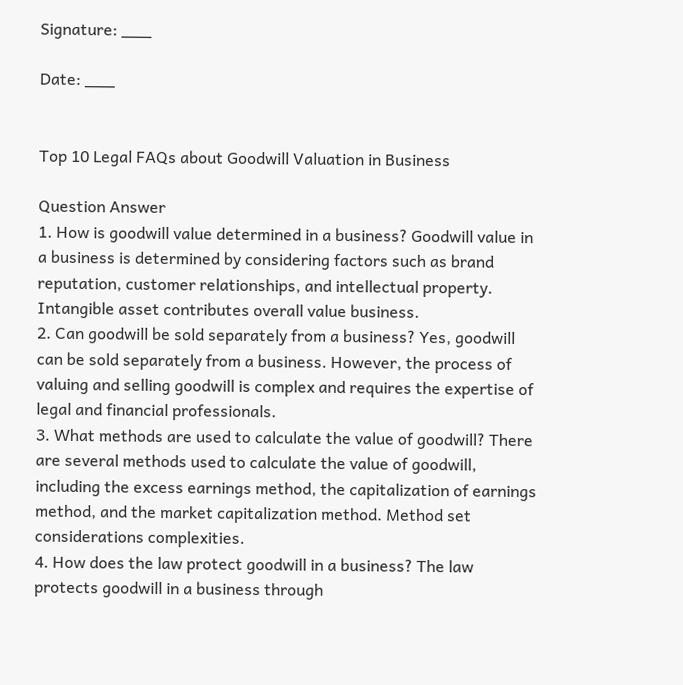Signature: ___

Date: ___


Top 10 Legal FAQs about Goodwill Valuation in Business

Question Answer
1. How is goodwill value determined in a business? Goodwill value in a business is determined by considering factors such as brand reputation, customer relationships, and intellectual property. Intangible asset contributes overall value business.
2. Can goodwill be sold separately from a business? Yes, goodwill can be sold separately from a business. However, the process of valuing and selling goodwill is complex and requires the expertise of legal and financial professionals.
3. What methods are used to calculate the value of goodwill? There are several methods used to calculate the value of goodwill, including the excess earnings method, the capitalization of earnings method, and the market capitalization method. Method set considerations complexities.
4. How does the law protect goodwill in a business? The law protects goodwill in a business through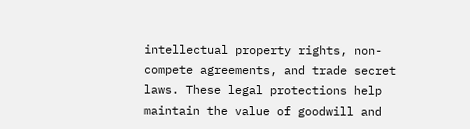intellectual property rights, non-compete agreements, and trade secret laws. These legal protections help maintain the value of goodwill and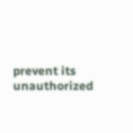prevent its unauthorized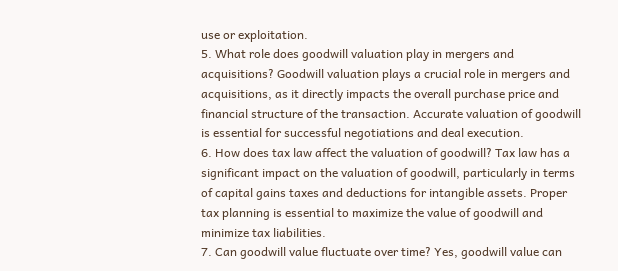use or exploitation.
5. What role does goodwill valuation play in mergers and acquisitions? Goodwill valuation plays a crucial role in mergers and acquisitions, as it directly impacts the overall purchase price and financial structure of the transaction. Accurate valuation of goodwill is essential for successful negotiations and deal execution.
6. How does tax law affect the valuation of goodwill? Tax law has a significant impact on the valuation of goodwill, particularly in terms of capital gains taxes and deductions for intangible assets. Proper tax planning is essential to maximize the value of goodwill and minimize tax liabilities.
7. Can goodwill value fluctuate over time? Yes, goodwill value can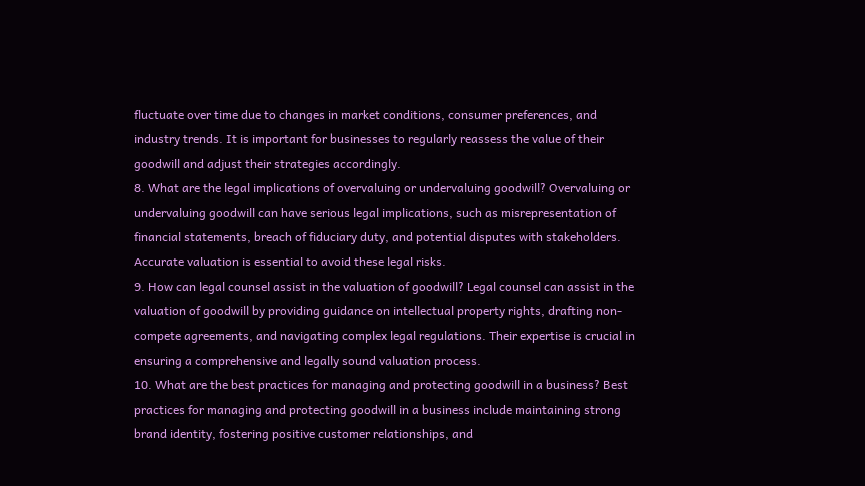fluctuate over time due to changes in market conditions, consumer preferences, and industry trends. It is important for businesses to regularly reassess the value of their goodwill and adjust their strategies accordingly.
8. What are the legal implications of overvaluing or undervaluing goodwill? Overvaluing or undervaluing goodwill can have serious legal implications, such as misrepresentation of financial statements, breach of fiduciary duty, and potential disputes with stakeholders. Accurate valuation is essential to avoid these legal risks.
9. How can legal counsel assist in the valuation of goodwill? Legal counsel can assist in the valuation of goodwill by providing guidance on intellectual property rights, drafting non-compete agreements, and navigating complex legal regulations. Their expertise is crucial in ensuring a comprehensive and legally sound valuation process.
10. What are the best practices for managing and protecting goodwill in a business? Best practices for managing and protecting goodwill in a business include maintaining strong brand identity, fostering positive customer relationships, and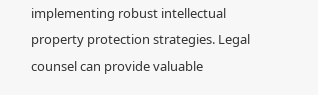implementing robust intellectual property protection strategies. Legal counsel can provide valuable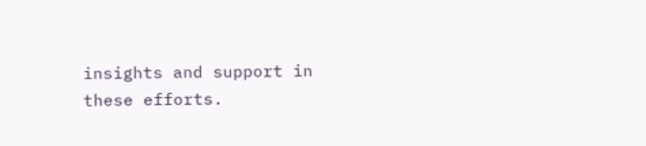insights and support in these efforts.